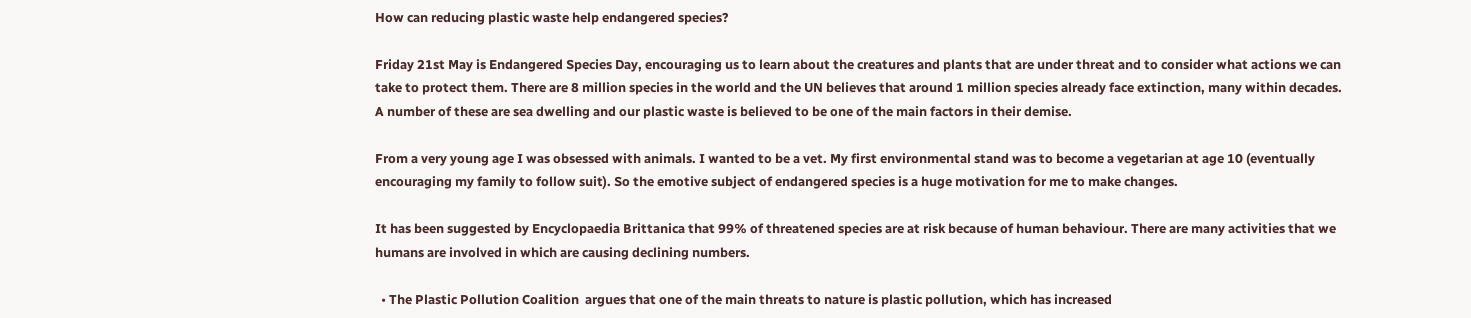How can reducing plastic waste help endangered species?

Friday 21st May is Endangered Species Day, encouraging us to learn about the creatures and plants that are under threat and to consider what actions we can take to protect them. There are 8 million species in the world and the UN believes that around 1 million species already face extinction, many within decades. A number of these are sea dwelling and our plastic waste is believed to be one of the main factors in their demise.

From a very young age I was obsessed with animals. I wanted to be a vet. My first environmental stand was to become a vegetarian at age 10 (eventually encouraging my family to follow suit). So the emotive subject of endangered species is a huge motivation for me to make changes.

It has been suggested by Encyclopaedia Brittanica that 99% of threatened species are at risk because of human behaviour. There are many activities that we humans are involved in which are causing declining numbers.

  • The Plastic Pollution Coalition  argues that one of the main threats to nature is plastic pollution, which has increased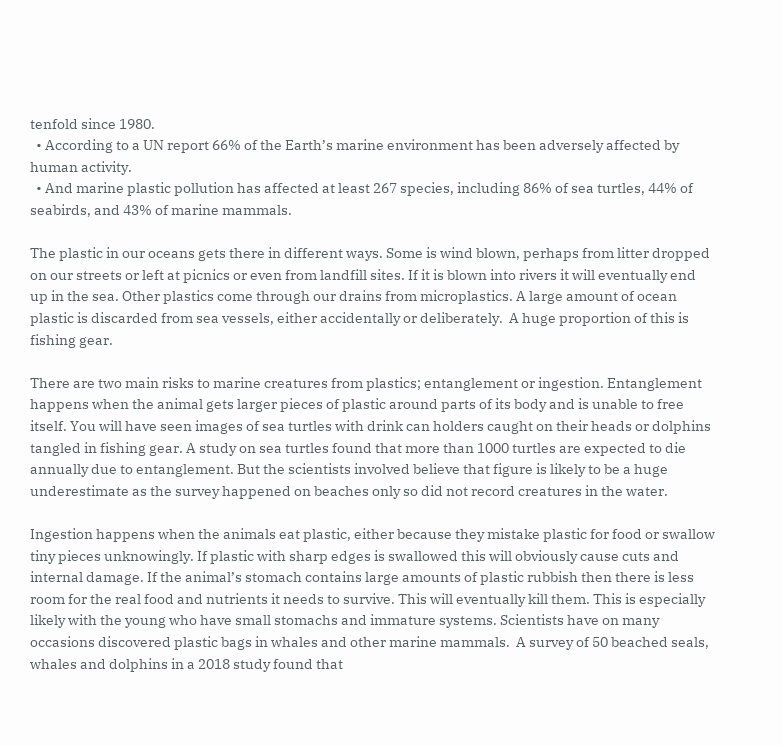tenfold since 1980.
  • According to a UN report 66% of the Earth’s marine environment has been adversely affected by human activity.
  • And marine plastic pollution has affected at least 267 species, including 86% of sea turtles, 44% of seabirds, and 43% of marine mammals.

The plastic in our oceans gets there in different ways. Some is wind blown, perhaps from litter dropped on our streets or left at picnics or even from landfill sites. If it is blown into rivers it will eventually end up in the sea. Other plastics come through our drains from microplastics. A large amount of ocean plastic is discarded from sea vessels, either accidentally or deliberately.  A huge proportion of this is fishing gear.

There are two main risks to marine creatures from plastics; entanglement or ingestion. Entanglement happens when the animal gets larger pieces of plastic around parts of its body and is unable to free itself. You will have seen images of sea turtles with drink can holders caught on their heads or dolphins tangled in fishing gear. A study on sea turtles found that more than 1000 turtles are expected to die annually due to entanglement. But the scientists involved believe that figure is likely to be a huge underestimate as the survey happened on beaches only so did not record creatures in the water.

Ingestion happens when the animals eat plastic, either because they mistake plastic for food or swallow tiny pieces unknowingly. If plastic with sharp edges is swallowed this will obviously cause cuts and internal damage. If the animal’s stomach contains large amounts of plastic rubbish then there is less room for the real food and nutrients it needs to survive. This will eventually kill them. This is especially likely with the young who have small stomachs and immature systems. Scientists have on many occasions discovered plastic bags in whales and other marine mammals.  A survey of 50 beached seals, whales and dolphins in a 2018 study found that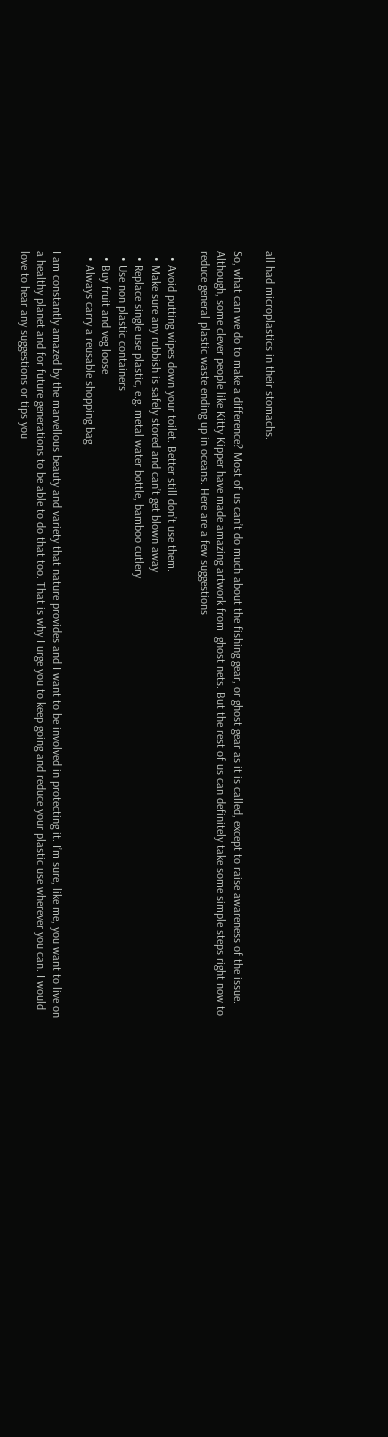all had microplastics in their stomachs.

So, what can we do to make a difference? Most of us can’t do much about the fishing gear, or ghost gear as it is called, except to raise awareness of the issue. Although, some clever people like Kitty Kipper have made amazing artwork from  ghost nets. But the rest of us can definitely take some simple steps right now to reduce general plastic waste ending up in oceans. Here are a few suggestions

  • Avoid putting wipes down your toilet. Better still don’t use them.
  • Make sure any rubbish is safely stored and can’t get blown away
  • Replace single use plastic, e.g. metal water bottle, bamboo cutlery
  • Use non plastic containers
  • Buy fruit and veg loose
  • Always carry a reusable shopping bag

I am constantly amazed by the marvellous beauty and variety that nature provides and I want to be involved in protecting it. I’m sure, like me, you want to live on a healthy planet and for future generations to be able to do that too. That is why I urge you to keep going and reduce your plastic use wherever you can. I would love to hear any suggestions or tips you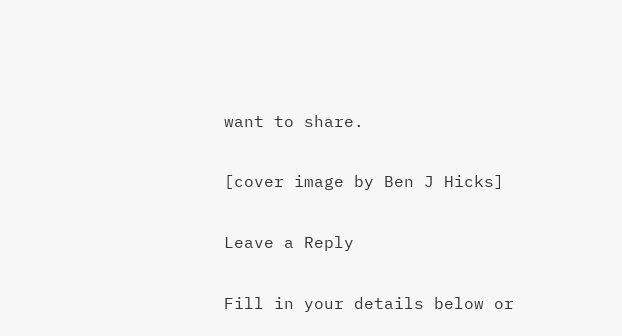want to share.

[cover image by Ben J Hicks]

Leave a Reply

Fill in your details below or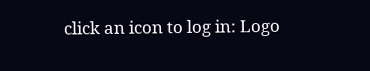click an icon to log in: Logo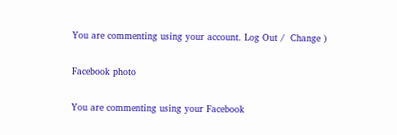You are commenting using your account. Log Out /  Change )

Facebook photo

You are commenting using your Facebook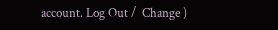account. Log Out /  Change )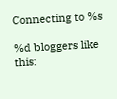Connecting to %s

%d bloggers like this: